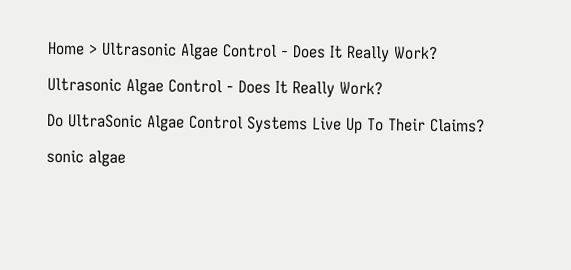Home > Ultrasonic Algae Control - Does It Really Work?

Ultrasonic Algae Control - Does It Really Work?

Do UltraSonic Algae Control Systems Live Up To Their Claims?

sonic algae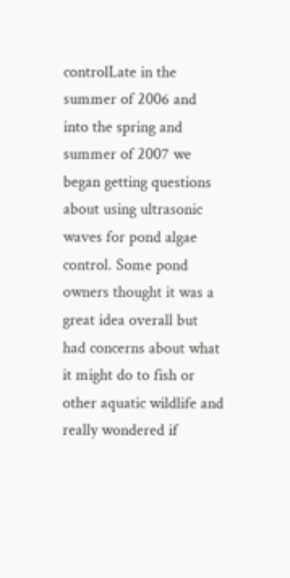controlLate in the summer of 2006 and into the spring and summer of 2007 we began getting questions about using ultrasonic waves for pond algae control. Some pond owners thought it was a great idea overall but had concerns about what it might do to fish or other aquatic wildlife and really wondered if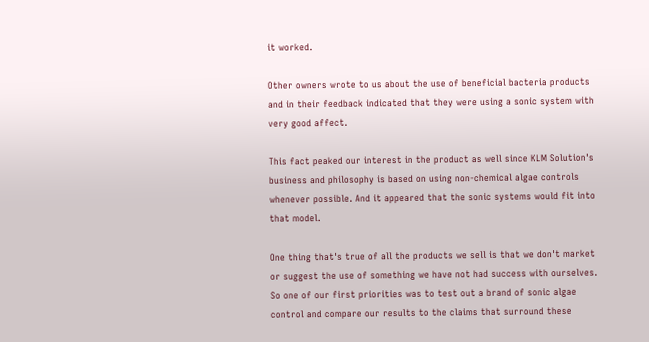it worked.

Other owners wrote to us about the use of beneficial bacteria products and in their feedback indicated that they were using a sonic system with very good affect.

This fact peaked our interest in the product as well since KLM Solution's business and philosophy is based on using non-chemical algae controls whenever possible. And it appeared that the sonic systems would fit into that model.

One thing that's true of all the products we sell is that we don't market or suggest the use of something we have not had success with ourselves. So one of our first priorities was to test out a brand of sonic algae control and compare our results to the claims that surround these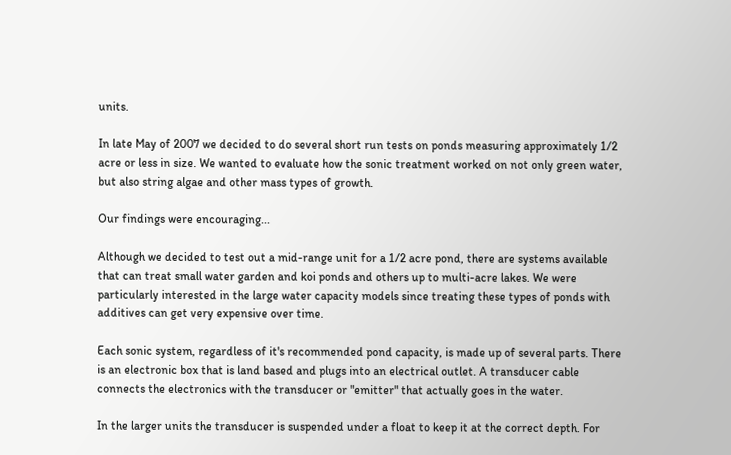units.

In late May of 2007 we decided to do several short run tests on ponds measuring approximately 1/2 acre or less in size. We wanted to evaluate how the sonic treatment worked on not only green water, but also string algae and other mass types of growth.

Our findings were encouraging...

Although we decided to test out a mid-range unit for a 1/2 acre pond, there are systems available that can treat small water garden and koi ponds and others up to multi-acre lakes. We were particularly interested in the large water capacity models since treating these types of ponds with additives can get very expensive over time.

Each sonic system, regardless of it's recommended pond capacity, is made up of several parts. There is an electronic box that is land based and plugs into an electrical outlet. A transducer cable connects the electronics with the transducer or "emitter" that actually goes in the water.

In the larger units the transducer is suspended under a float to keep it at the correct depth. For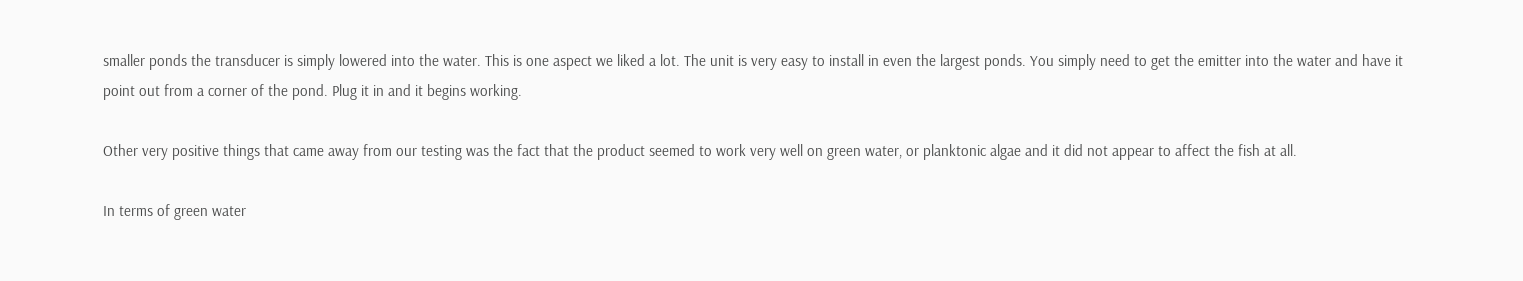smaller ponds the transducer is simply lowered into the water. This is one aspect we liked a lot. The unit is very easy to install in even the largest ponds. You simply need to get the emitter into the water and have it point out from a corner of the pond. Plug it in and it begins working.

Other very positive things that came away from our testing was the fact that the product seemed to work very well on green water, or planktonic algae and it did not appear to affect the fish at all.

In terms of green water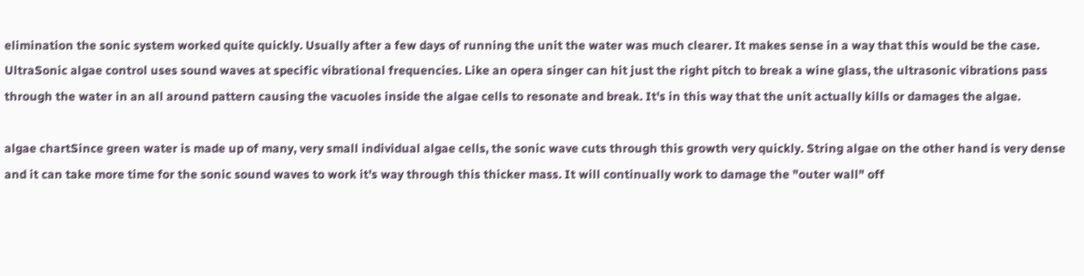elimination the sonic system worked quite quickly. Usually after a few days of running the unit the water was much clearer. It makes sense in a way that this would be the case. UltraSonic algae control uses sound waves at specific vibrational frequencies. Like an opera singer can hit just the right pitch to break a wine glass, the ultrasonic vibrations pass through the water in an all around pattern causing the vacuoles inside the algae cells to resonate and break. It's in this way that the unit actually kills or damages the algae.

algae chartSince green water is made up of many, very small individual algae cells, the sonic wave cuts through this growth very quickly. String algae on the other hand is very dense and it can take more time for the sonic sound waves to work it's way through this thicker mass. It will continually work to damage the "outer wall" off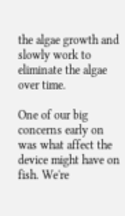the algae growth and slowly work to eliminate the algae over time.

One of our big concerns early on was what affect the device might have on fish. We're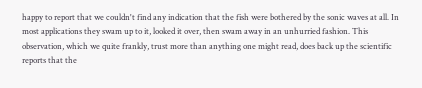happy to report that we couldn't find any indication that the fish were bothered by the sonic waves at all. In most applications they swam up to it, looked it over, then swam away in an unhurried fashion. This observation, which we quite frankly, trust more than anything one might read, does back up the scientific reports that the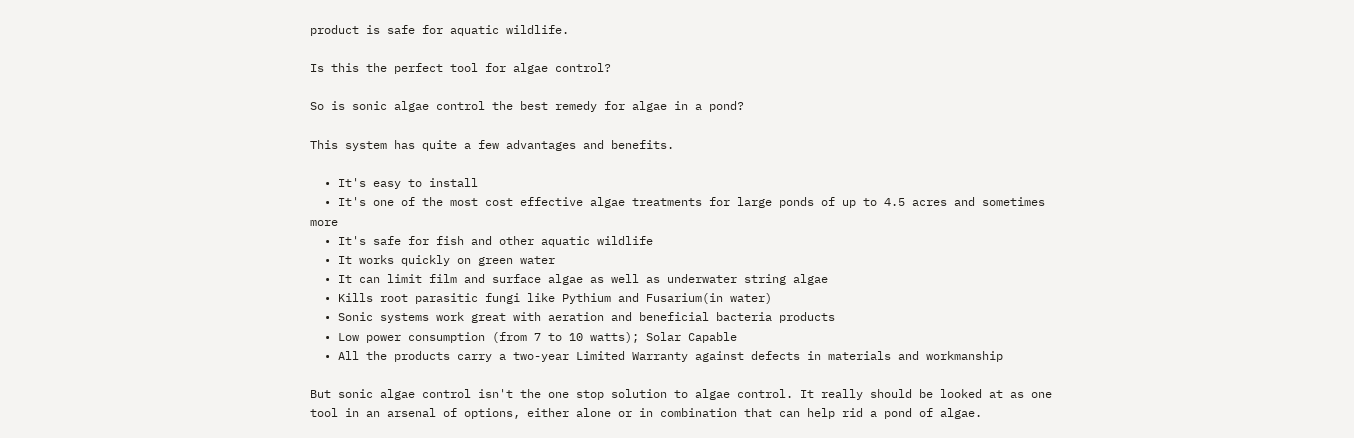product is safe for aquatic wildlife.

Is this the perfect tool for algae control?

So is sonic algae control the best remedy for algae in a pond?

This system has quite a few advantages and benefits.

  • It's easy to install
  • It's one of the most cost effective algae treatments for large ponds of up to 4.5 acres and sometimes more
  • It's safe for fish and other aquatic wildlife
  • It works quickly on green water
  • It can limit film and surface algae as well as underwater string algae
  • Kills root parasitic fungi like Pythium and Fusarium(in water)
  • Sonic systems work great with aeration and beneficial bacteria products
  • Low power consumption (from 7 to 10 watts); Solar Capable
  • All the products carry a two-year Limited Warranty against defects in materials and workmanship

But sonic algae control isn't the one stop solution to algae control. It really should be looked at as one tool in an arsenal of options, either alone or in combination that can help rid a pond of algae.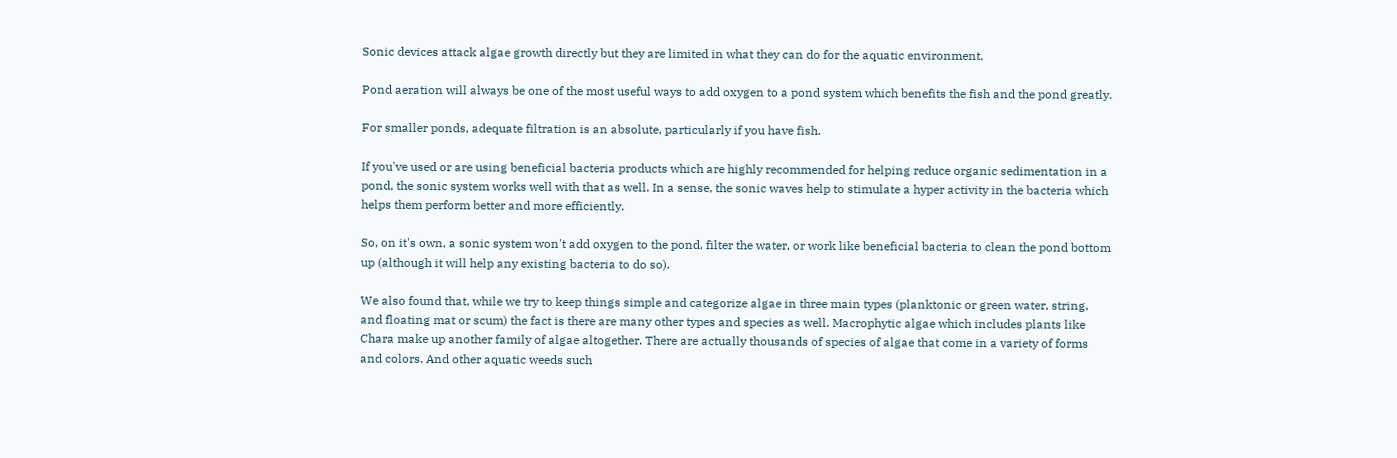Sonic devices attack algae growth directly but they are limited in what they can do for the aquatic environment.

Pond aeration will always be one of the most useful ways to add oxygen to a pond system which benefits the fish and the pond greatly.

For smaller ponds, adequate filtration is an absolute, particularly if you have fish.

If you've used or are using beneficial bacteria products which are highly recommended for helping reduce organic sedimentation in a pond, the sonic system works well with that as well. In a sense, the sonic waves help to stimulate a hyper activity in the bacteria which helps them perform better and more efficiently.

So, on it's own, a sonic system won't add oxygen to the pond, filter the water, or work like beneficial bacteria to clean the pond bottom up (although it will help any existing bacteria to do so).

We also found that, while we try to keep things simple and categorize algae in three main types (planktonic or green water, string, and floating mat or scum) the fact is there are many other types and species as well. Macrophytic algae which includes plants like Chara make up another family of algae altogether. There are actually thousands of species of algae that come in a variety of forms and colors. And other aquatic weeds such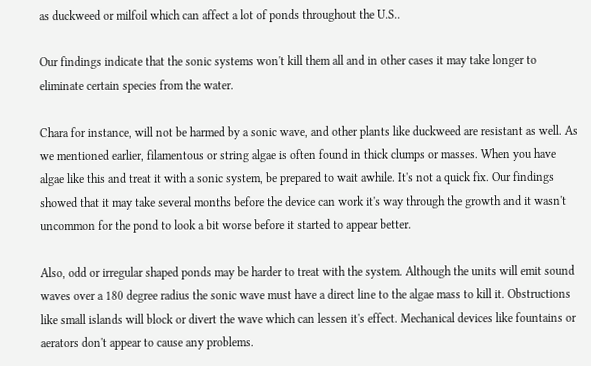as duckweed or milfoil which can affect a lot of ponds throughout the U.S..

Our findings indicate that the sonic systems won't kill them all and in other cases it may take longer to eliminate certain species from the water.

Chara for instance, will not be harmed by a sonic wave, and other plants like duckweed are resistant as well. As we mentioned earlier, filamentous or string algae is often found in thick clumps or masses. When you have algae like this and treat it with a sonic system, be prepared to wait awhile. It's not a quick fix. Our findings showed that it may take several months before the device can work it's way through the growth and it wasn't uncommon for the pond to look a bit worse before it started to appear better.

Also, odd or irregular shaped ponds may be harder to treat with the system. Although the units will emit sound waves over a 180 degree radius the sonic wave must have a direct line to the algae mass to kill it. Obstructions like small islands will block or divert the wave which can lessen it's effect. Mechanical devices like fountains or aerators don't appear to cause any problems.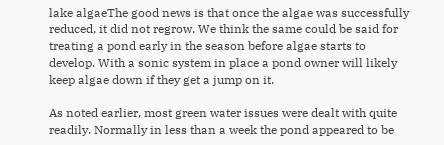lake algaeThe good news is that once the algae was successfully reduced, it did not regrow. We think the same could be said for treating a pond early in the season before algae starts to develop. With a sonic system in place a pond owner will likely keep algae down if they get a jump on it.

As noted earlier, most green water issues were dealt with quite readily. Normally in less than a week the pond appeared to be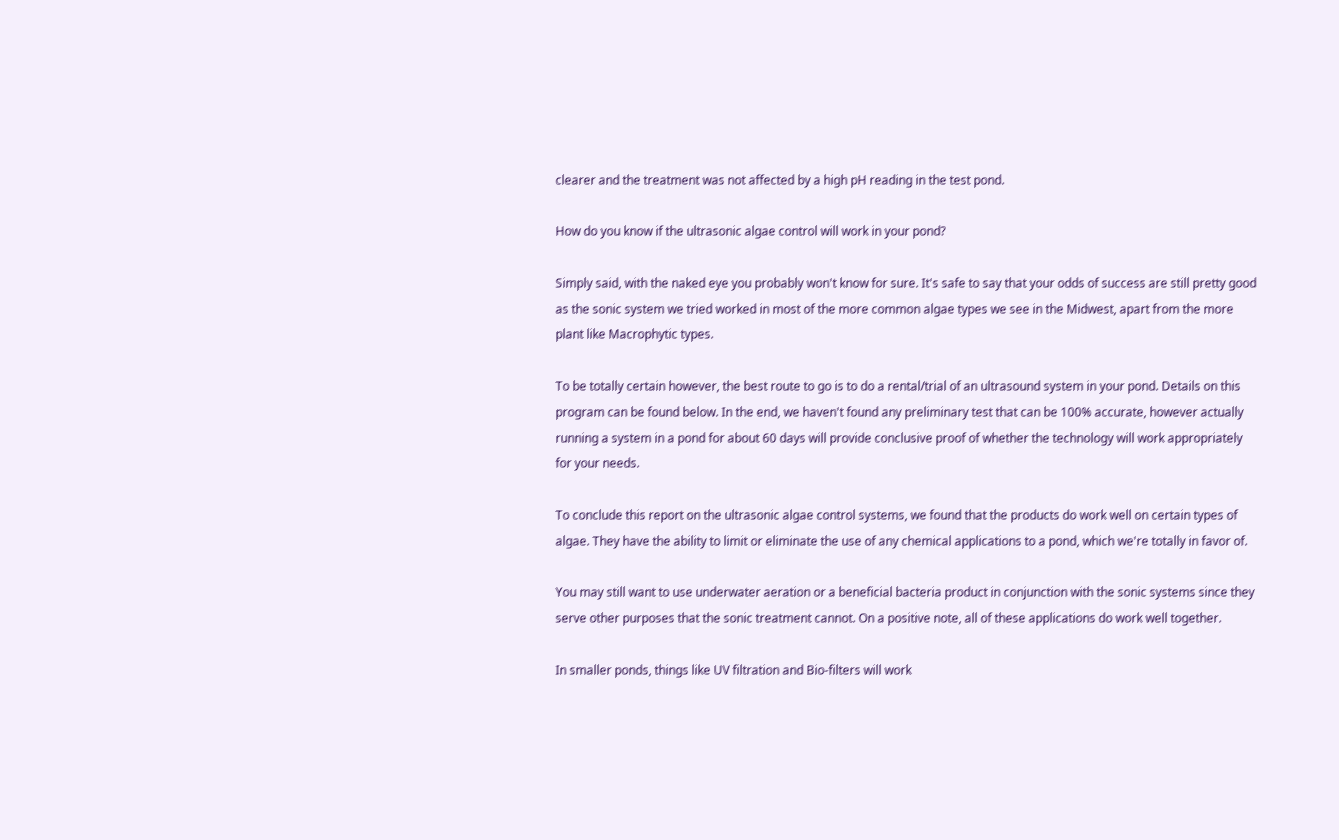clearer and the treatment was not affected by a high pH reading in the test pond.

How do you know if the ultrasonic algae control will work in your pond?

Simply said, with the naked eye you probably won't know for sure. It's safe to say that your odds of success are still pretty good as the sonic system we tried worked in most of the more common algae types we see in the Midwest, apart from the more plant like Macrophytic types.

To be totally certain however, the best route to go is to do a rental/trial of an ultrasound system in your pond. Details on this program can be found below. In the end, we haven't found any preliminary test that can be 100% accurate, however actually running a system in a pond for about 60 days will provide conclusive proof of whether the technology will work appropriately for your needs.

To conclude this report on the ultrasonic algae control systems, we found that the products do work well on certain types of algae. They have the ability to limit or eliminate the use of any chemical applications to a pond, which we're totally in favor of.

You may still want to use underwater aeration or a beneficial bacteria product in conjunction with the sonic systems since they serve other purposes that the sonic treatment cannot. On a positive note, all of these applications do work well together.

In smaller ponds, things like UV filtration and Bio-filters will work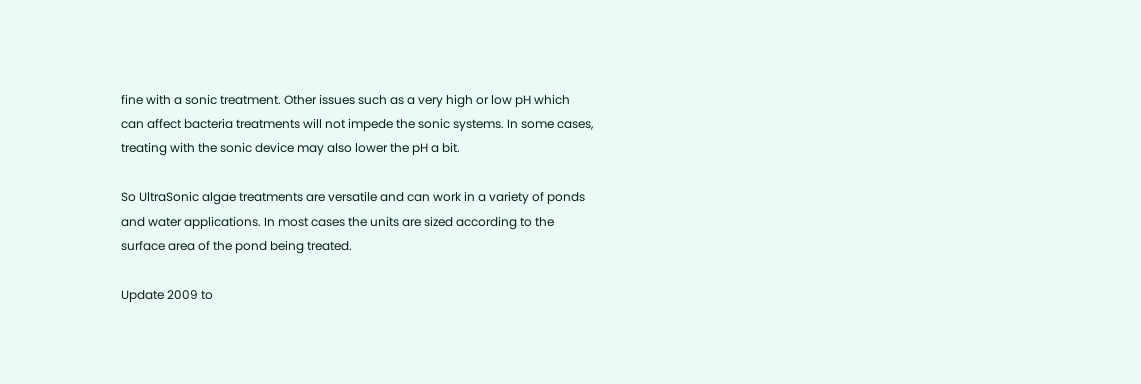fine with a sonic treatment. Other issues such as a very high or low pH which can affect bacteria treatments will not impede the sonic systems. In some cases, treating with the sonic device may also lower the pH a bit.

So UltraSonic algae treatments are versatile and can work in a variety of ponds and water applications. In most cases the units are sized according to the surface area of the pond being treated.

Update 2009 to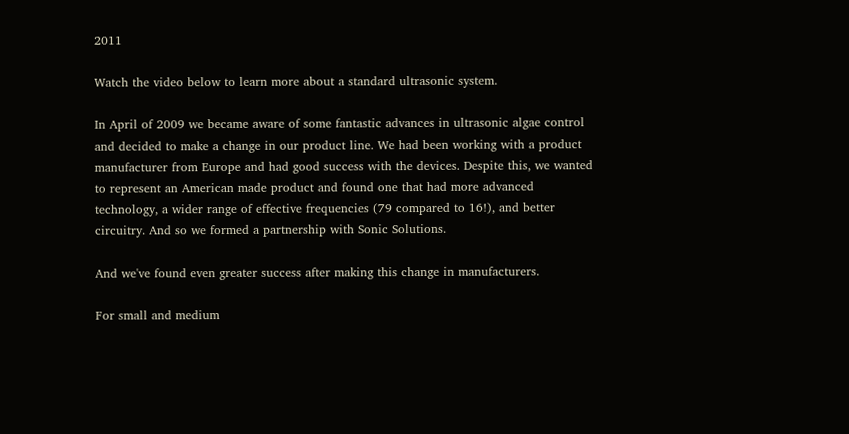2011

Watch the video below to learn more about a standard ultrasonic system.

In April of 2009 we became aware of some fantastic advances in ultrasonic algae control and decided to make a change in our product line. We had been working with a product manufacturer from Europe and had good success with the devices. Despite this, we wanted to represent an American made product and found one that had more advanced technology, a wider range of effective frequencies (79 compared to 16!), and better circuitry. And so we formed a partnership with Sonic Solutions.

And we've found even greater success after making this change in manufacturers.

For small and medium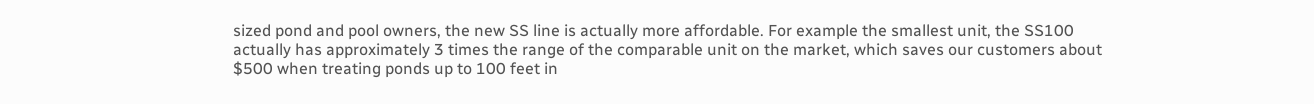sized pond and pool owners, the new SS line is actually more affordable. For example the smallest unit, the SS100 actually has approximately 3 times the range of the comparable unit on the market, which saves our customers about $500 when treating ponds up to 100 feet in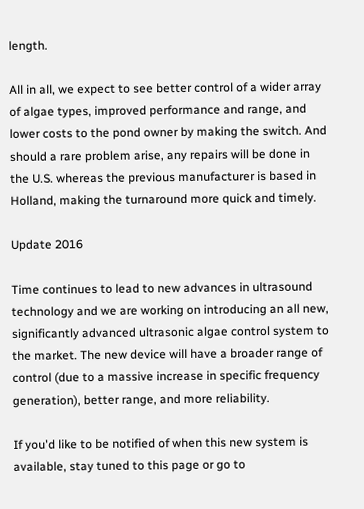length.

All in all, we expect to see better control of a wider array of algae types, improved performance and range, and lower costs to the pond owner by making the switch. And should a rare problem arise, any repairs will be done in the U.S. whereas the previous manufacturer is based in Holland, making the turnaround more quick and timely.

Update 2016

Time continues to lead to new advances in ultrasound technology and we are working on introducing an all new, significantly advanced ultrasonic algae control system to the market. The new device will have a broader range of control (due to a massive increase in specific frequency generation), better range, and more reliability.

If you'd like to be notified of when this new system is available, stay tuned to this page or go to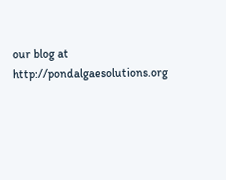our blog at http://pondalgaesolutions.org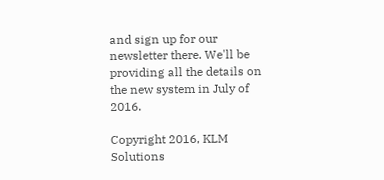and sign up for our newsletter there. We'll be providing all the details on the new system in July of 2016.

Copyright 2016, KLM Solutions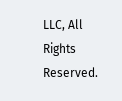LLC, All Rights Reserved.